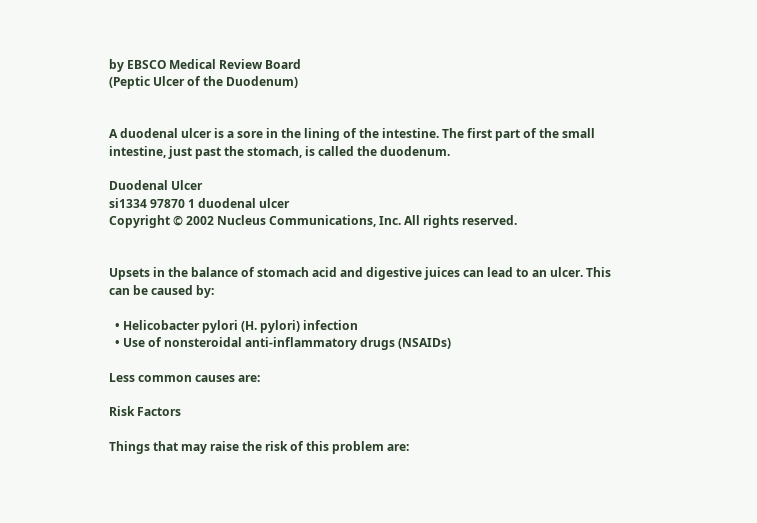by EBSCO Medical Review Board
(Peptic Ulcer of the Duodenum)


A duodenal ulcer is a sore in the lining of the intestine. The first part of the small intestine, just past the stomach, is called the duodenum.

Duodenal Ulcer
si1334 97870 1 duodenal ulcer
Copyright © 2002 Nucleus Communications, Inc. All rights reserved.


Upsets in the balance of stomach acid and digestive juices can lead to an ulcer. This can be caused by:

  • Helicobacter pylori (H. pylori) infection
  • Use of nonsteroidal anti-inflammatory drugs (NSAIDs)

Less common causes are:

Risk Factors

Things that may raise the risk of this problem are: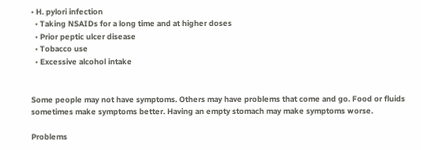• H. pylori infection
  • Taking NSAIDs for a long time and at higher doses
  • Prior peptic ulcer disease
  • Tobacco use
  • Excessive alcohol intake


Some people may not have symptoms. Others may have problems that come and go. Food or fluids sometimes make symptoms better. Having an empty stomach may make symptoms worse.

Problems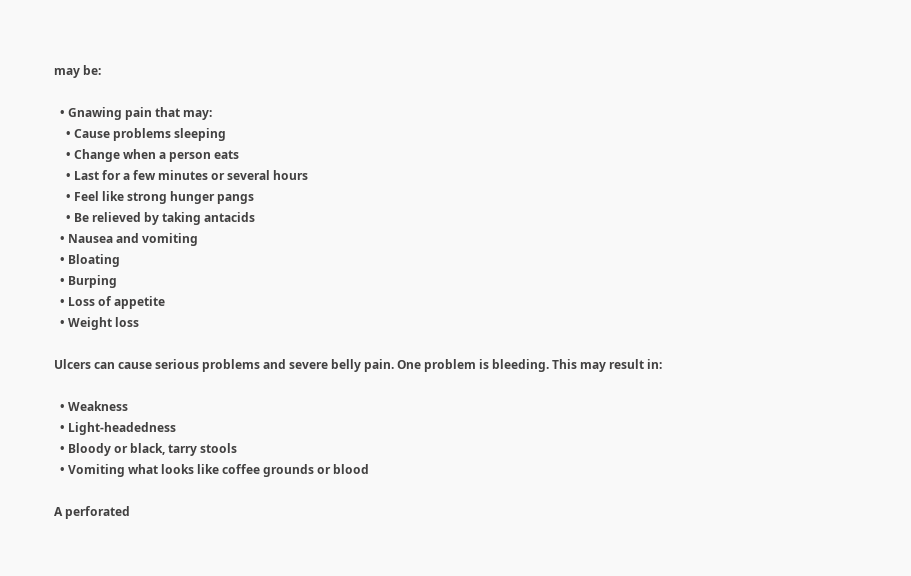may be:

  • Gnawing pain that may:
    • Cause problems sleeping
    • Change when a person eats
    • Last for a few minutes or several hours
    • Feel like strong hunger pangs
    • Be relieved by taking antacids
  • Nausea and vomiting
  • Bloating
  • Burping
  • Loss of appetite
  • Weight loss

Ulcers can cause serious problems and severe belly pain. One problem is bleeding. This may result in:

  • Weakness
  • Light-headedness
  • Bloody or black, tarry stools
  • Vomiting what looks like coffee grounds or blood

A perforated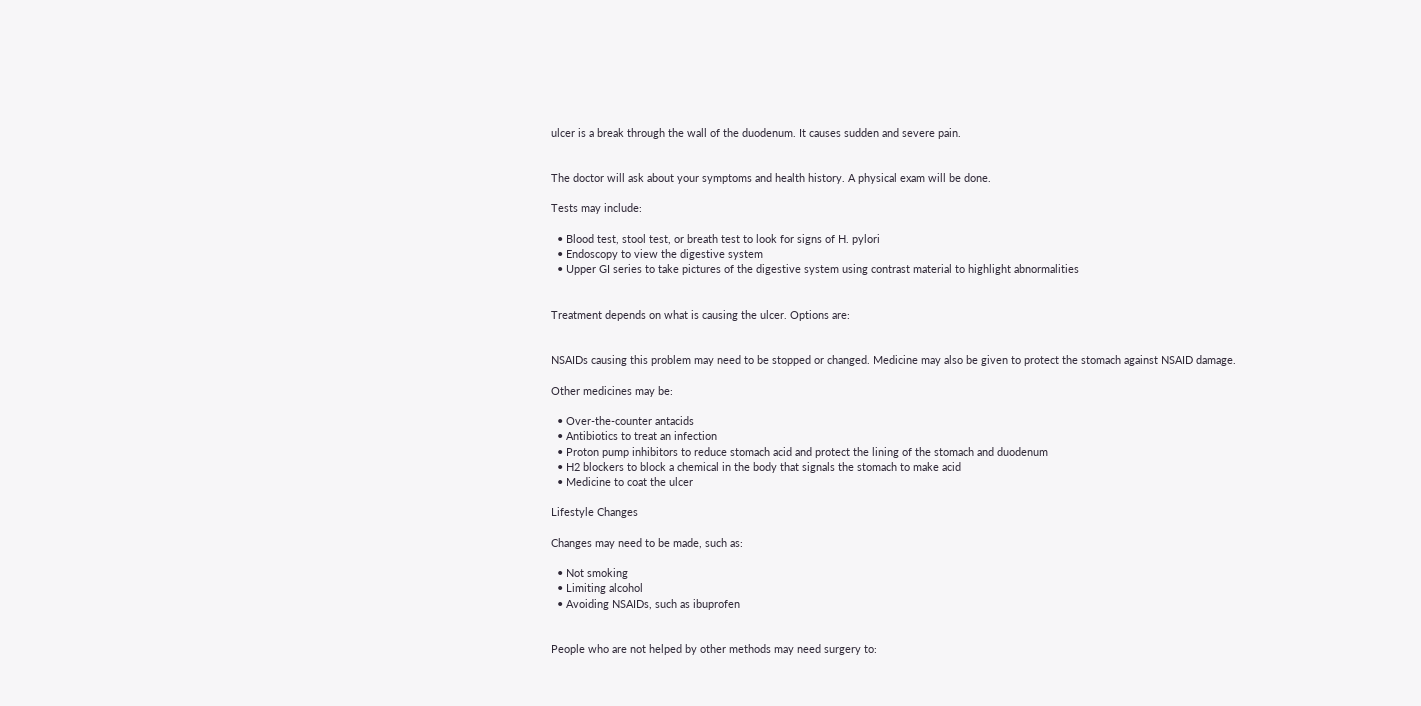ulcer is a break through the wall of the duodenum. It causes sudden and severe pain.


The doctor will ask about your symptoms and health history. A physical exam will be done.

Tests may include:

  • Blood test, stool test, or breath test to look for signs of H. pylori
  • Endoscopy to view the digestive system
  • Upper GI series to take pictures of the digestive system using contrast material to highlight abnormalities


Treatment depends on what is causing the ulcer. Options are:


NSAIDs causing this problem may need to be stopped or changed. Medicine may also be given to protect the stomach against NSAID damage.

Other medicines may be:

  • Over-the-counter antacids
  • Antibiotics to treat an infection
  • Proton pump inhibitors to reduce stomach acid and protect the lining of the stomach and duodenum
  • H2 blockers to block a chemical in the body that signals the stomach to make acid
  • Medicine to coat the ulcer

Lifestyle Changes

Changes may need to be made, such as:

  • Not smoking
  • Limiting alcohol
  • Avoiding NSAIDs, such as ibuprofen


People who are not helped by other methods may need surgery to: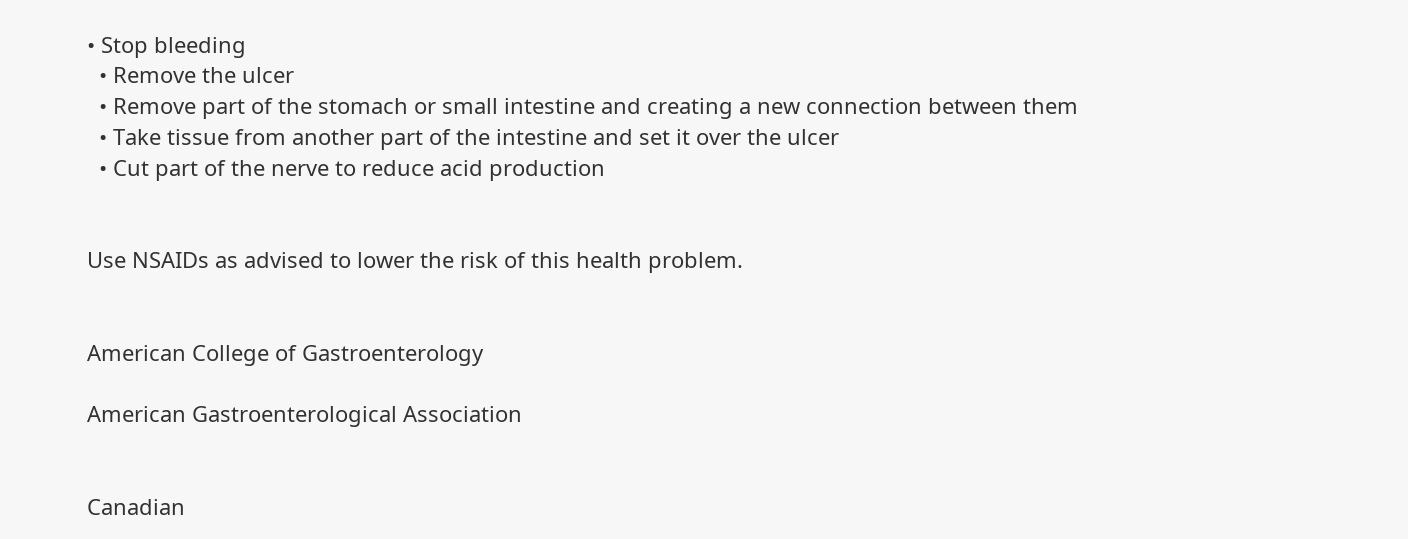• Stop bleeding
  • Remove the ulcer
  • Remove part of the stomach or small intestine and creating a new connection between them
  • Take tissue from another part of the intestine and set it over the ulcer
  • Cut part of the nerve to reduce acid production


Use NSAIDs as advised to lower the risk of this health problem.


American College of Gastroenterology

American Gastroenterological Association


Canadian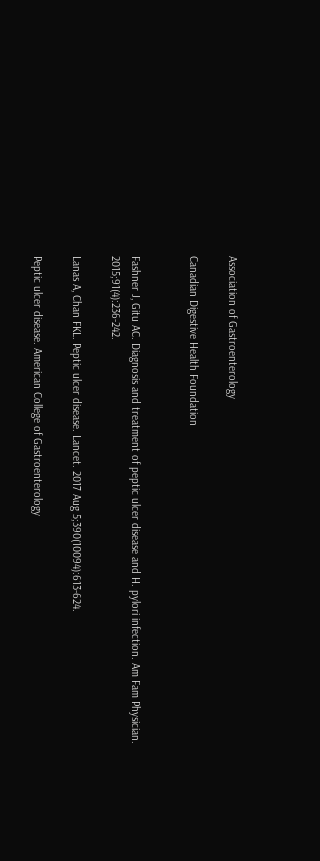Association of Gastroenterology

Canadian Digestive Health Foundation


Fashner J, Gitu AC. Diagnosis and treatment of peptic ulcer disease and H. pylori infection. Am Fam Physician. 2015;91(4):236-242.

Lanas A, Chan FKL. Peptic ulcer disease. Lancet. 2017 Aug 5;390(10094):613-624.

Peptic ulcer disease. American College of Gastroenterology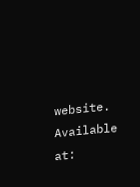website. Available at: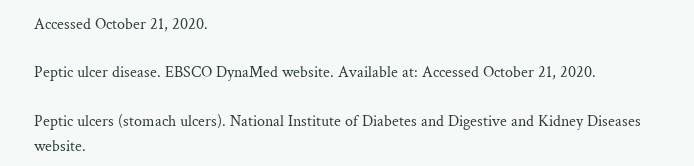Accessed October 21, 2020.

Peptic ulcer disease. EBSCO DynaMed website. Available at: Accessed October 21, 2020.

Peptic ulcers (stomach ulcers). National Institute of Diabetes and Digestive and Kidney Diseases website.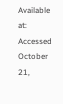Available at: Accessed October 21,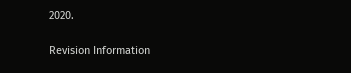2020.

Revision Information